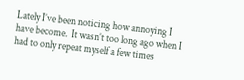Lately I’ve been noticing how annoying I have become.  It wasn’t too long ago when I had to only repeat myself a few times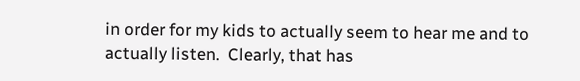in order for my kids to actually seem to hear me and to actually listen.  Clearly, that has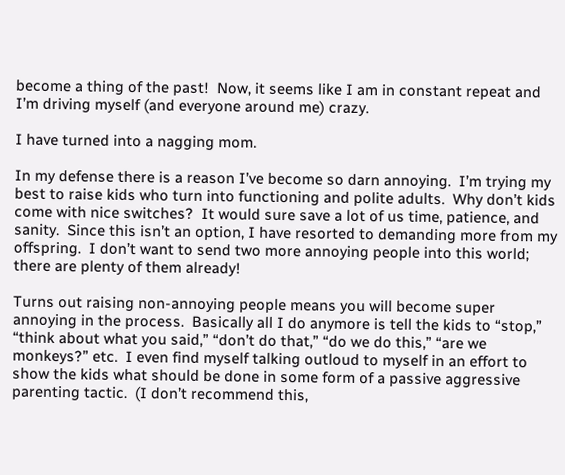become a thing of the past!  Now, it seems like I am in constant repeat and I’m driving myself (and everyone around me) crazy.

I have turned into a nagging mom.

In my defense there is a reason I’ve become so darn annoying.  I’m trying my best to raise kids who turn into functioning and polite adults.  Why don’t kids come with nice switches?  It would sure save a lot of us time, patience, and sanity.  Since this isn’t an option, I have resorted to demanding more from my offspring.  I don’t want to send two more annoying people into this world; there are plenty of them already!

Turns out raising non-annoying people means you will become super annoying in the process.  Basically all I do anymore is tell the kids to “stop,” “think about what you said,” “don’t do that,” “do we do this,” “are we monkeys?” etc.  I even find myself talking outloud to myself in an effort to show the kids what should be done in some form of a passive aggressive parenting tactic.  (I don’t recommend this,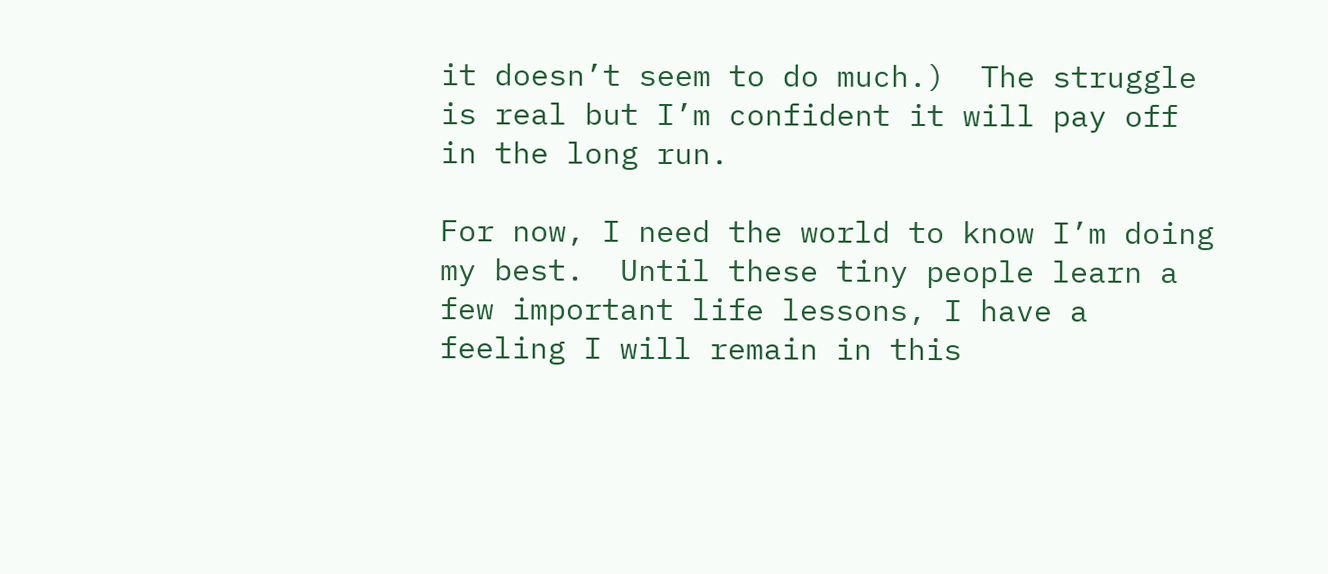it doesn’t seem to do much.)  The struggle is real but I’m confident it will pay off in the long run.

For now, I need the world to know I’m doing my best.  Until these tiny people learn a few important life lessons, I have a feeling I will remain in this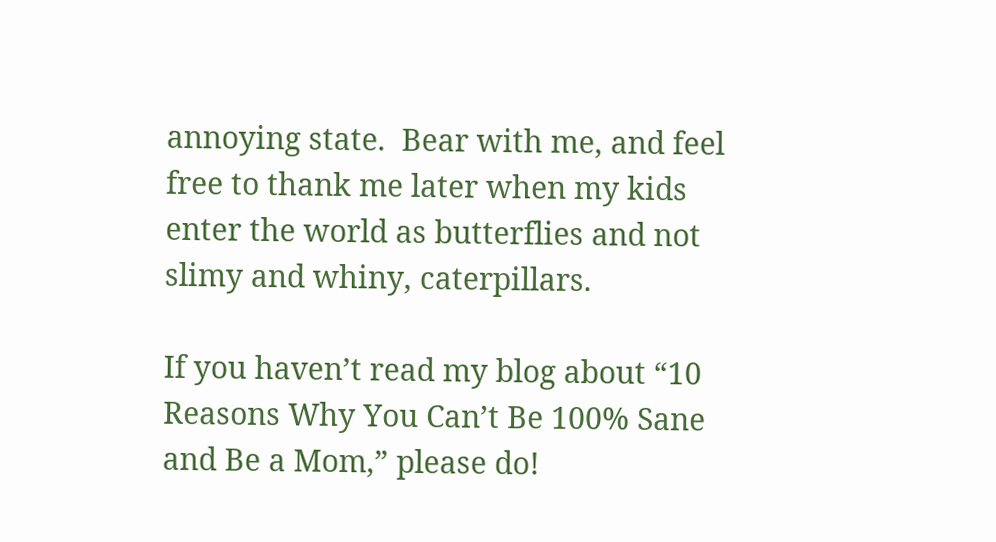annoying state.  Bear with me, and feel free to thank me later when my kids enter the world as butterflies and not slimy and whiny, caterpillars.

If you haven’t read my blog about “10 Reasons Why You Can’t Be 100% Sane and Be a Mom,” please do!